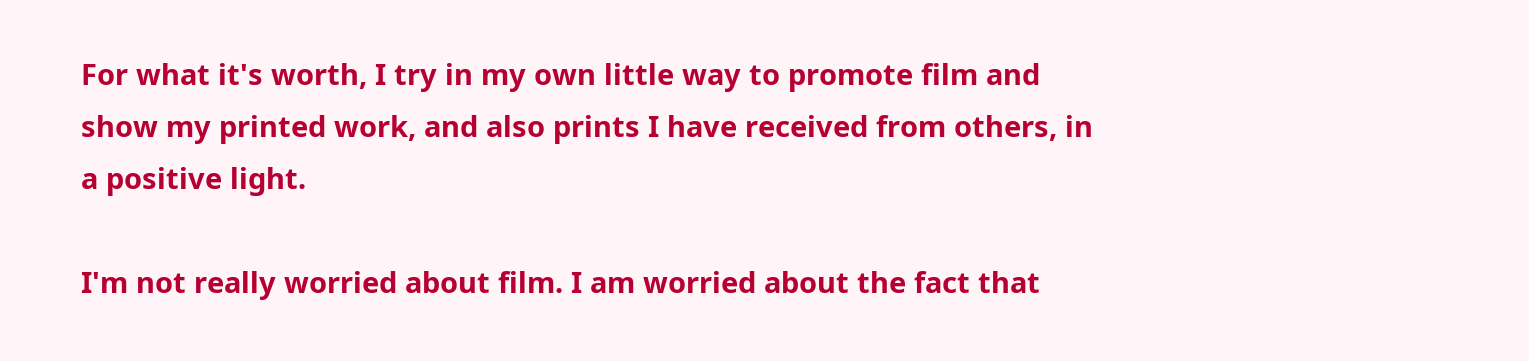For what it's worth, I try in my own little way to promote film and show my printed work, and also prints I have received from others, in a positive light.

I'm not really worried about film. I am worried about the fact that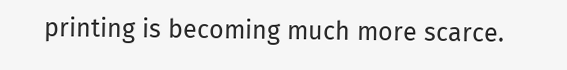printing is becoming much more scarce.